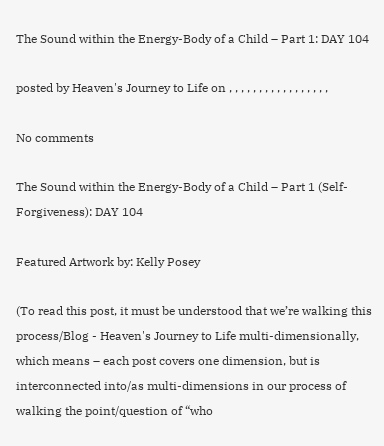The Sound within the Energy-Body of a Child – Part 1: DAY 104

posted by Heaven's Journey to Life on , , , , , , , , , , , , , , , , ,

No comments

The Sound within the Energy-Body of a Child – Part 1 (Self-Forgiveness): DAY 104

Featured Artwork by: Kelly Posey

(To read this post, it must be understood that we’re walking this process/Blog - Heaven's Journey to Life multi-dimensionally, which means – each post covers one dimension, but is interconnected into/as multi-dimensions in our process of walking the point/question of “who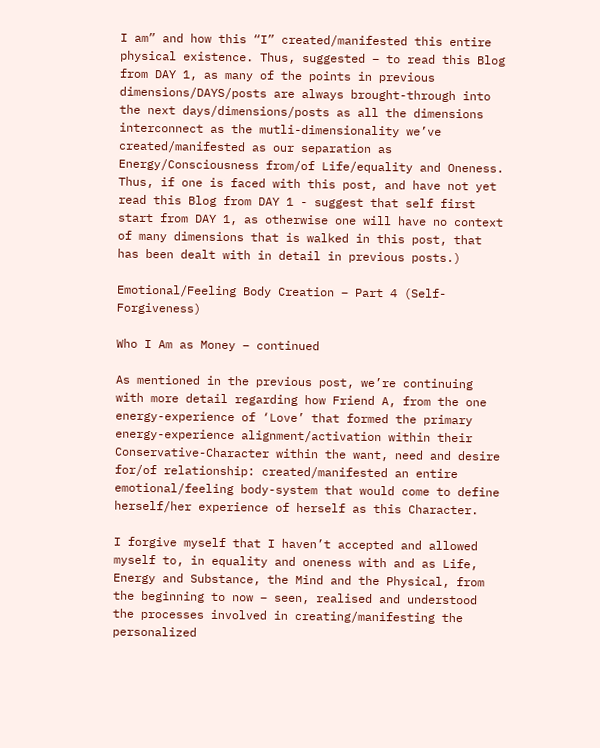I am” and how this “I” created/manifested this entire physical existence. Thus, suggested – to read this Blog from DAY 1, as many of the points in previous dimensions/DAYS/posts are always brought-through into the next days/dimensions/posts as all the dimensions interconnect as the mutli-dimensionality we’ve created/manifested as our separation as Energy/Consciousness from/of Life/equality and Oneness. Thus, if one is faced with this post, and have not yet read this Blog from DAY 1 - suggest that self first start from DAY 1, as otherwise one will have no context of many dimensions that is walked in this post, that has been dealt with in detail in previous posts.)

Emotional/Feeling Body Creation – Part 4 (Self-Forgiveness)

Who I Am as Money – continued

As mentioned in the previous post, we’re continuing with more detail regarding how Friend A, from the one energy-experience of ‘Love’ that formed the primary energy-experience alignment/activation within their Conservative-Character within the want, need and desire for/of relationship: created/manifested an entire emotional/feeling body-system that would come to define herself/her experience of herself as this Character.

I forgive myself that I haven’t accepted and allowed myself to, in equality and oneness with and as Life, Energy and Substance, the Mind and the Physical, from the beginning to now – seen, realised and understood the processes involved in creating/manifesting the personalized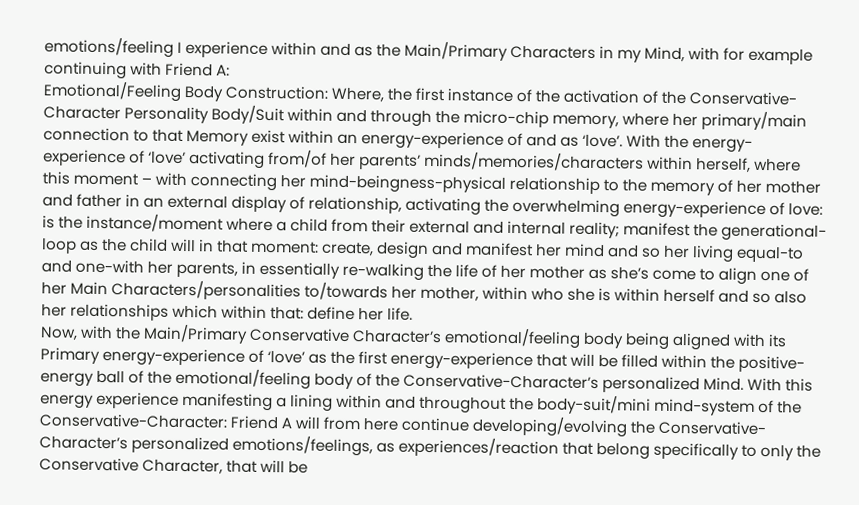emotions/feeling I experience within and as the Main/Primary Characters in my Mind, with for example continuing with Friend A:
Emotional/Feeling Body Construction: Where, the first instance of the activation of the Conservative-Character Personality Body/Suit within and through the micro-chip memory, where her primary/main connection to that Memory exist within an energy-experience of and as ‘love’. With the energy-experience of ‘love’ activating from/of her parents’ minds/memories/characters within herself, where this moment – with connecting her mind-beingness-physical relationship to the memory of her mother and father in an external display of relationship, activating the overwhelming energy-experience of love: is the instance/moment where a child from their external and internal reality; manifest the generational-loop as the child will in that moment: create, design and manifest her mind and so her living equal-to and one-with her parents, in essentially re-walking the life of her mother as she’s come to align one of her Main Characters/personalities to/towards her mother, within who she is within herself and so also her relationships which within that: define her life.
Now, with the Main/Primary Conservative Character’s emotional/feeling body being aligned with its Primary energy-experience of ‘love’ as the first energy-experience that will be filled within the positive-energy ball of the emotional/feeling body of the Conservative-Character’s personalized Mind. With this energy experience manifesting a lining within and throughout the body-suit/mini mind-system of the Conservative-Character: Friend A will from here continue developing/evolving the Conservative-Character’s personalized emotions/feelings, as experiences/reaction that belong specifically to only the Conservative Character, that will be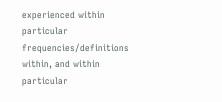experienced within particular frequencies/definitions within, and within particular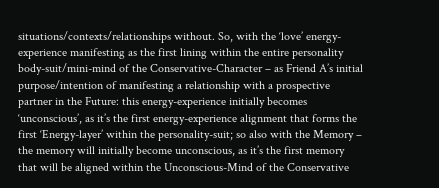situations/contexts/relationships without. So, with the ‘love’ energy-experience manifesting as the first lining within the entire personality body-suit/mini-mind of the Conservative-Character – as Friend A’s initial purpose/intention of manifesting a relationship with a prospective partner in the Future: this energy-experience initially becomes ‘unconscious’, as it’s the first energy-experience alignment that forms the first ‘Energy-layer’ within the personality-suit; so also with the Memory – the memory will initially become unconscious, as it’s the first memory that will be aligned within the Unconscious-Mind of the Conservative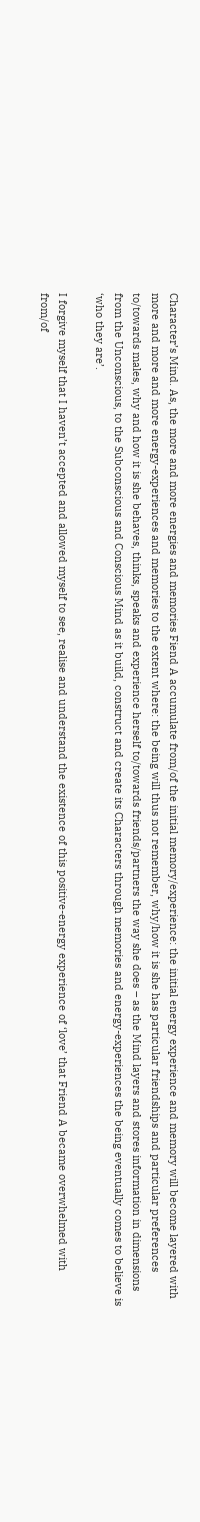Character’s Mind. As, the more and more energies and memories Fiend A accumulate from/of the initial memory/experience: the initial energy experience and memory will become layered with more and more and more energy-experiences and memories to the extent where: the being will thus not remember, why/how it is she has particular friendships and particular preferences to/towards males, why and how it is she behaves, thinks, speaks and experience herself to/towards friends/partners the way she does – as the Mind layers and stores information in dimensions from the Unconscious, to the Subconscious and Conscious Mind as it build, construct and create its Characters through memories and energy-experiences the being eventually comes to believe is ‘who they are’.

I forgive myself that I haven’t accepted and allowed myself to see, realise and understand the existence of this positive-energy experience of ‘love’ that Friend A became overwhelmed with from/of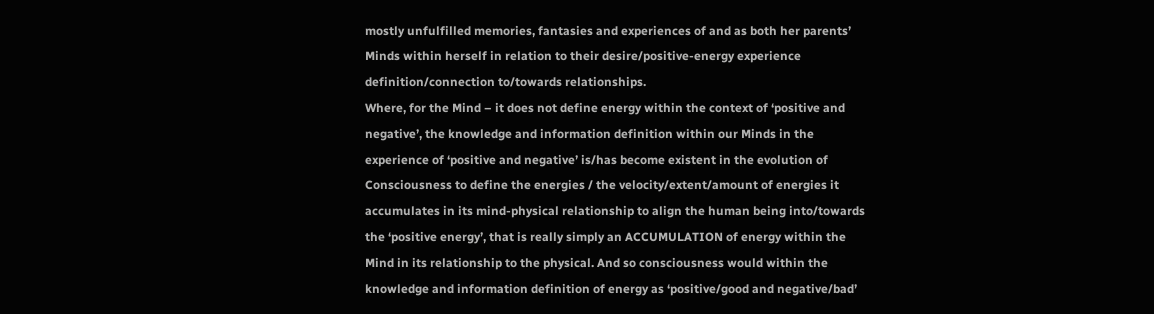mostly unfulfilled memories, fantasies and experiences of and as both her parents’ Minds within herself in relation to their desire/positive-energy experience definition/connection to/towards relationships.
Where, for the Mind – it does not define energy within the context of ‘positive and negative’, the knowledge and information definition within our Minds in the experience of ‘positive and negative’ is/has become existent in the evolution of Consciousness to define the energies / the velocity/extent/amount of energies it accumulates in its mind-physical relationship to align the human being into/towards the ‘positive energy’, that is really simply an ACCUMULATION of energy within the Mind in its relationship to the physical. And so consciousness would within the knowledge and information definition of energy as ‘positive/good and negative/bad’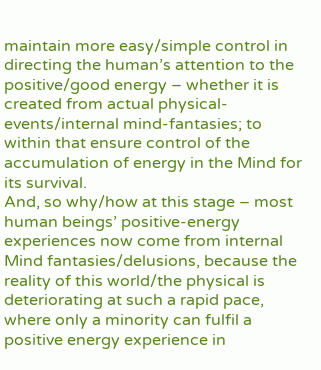maintain more easy/simple control in directing the human’s attention to the positive/good energy – whether it is created from actual physical-events/internal mind-fantasies; to within that ensure control of the accumulation of energy in the Mind for its survival.
And, so why/how at this stage – most human beings’ positive-energy experiences now come from internal Mind fantasies/delusions, because the reality of this world/the physical is deteriorating at such a rapid pace, where only a minority can fulfil a positive energy experience in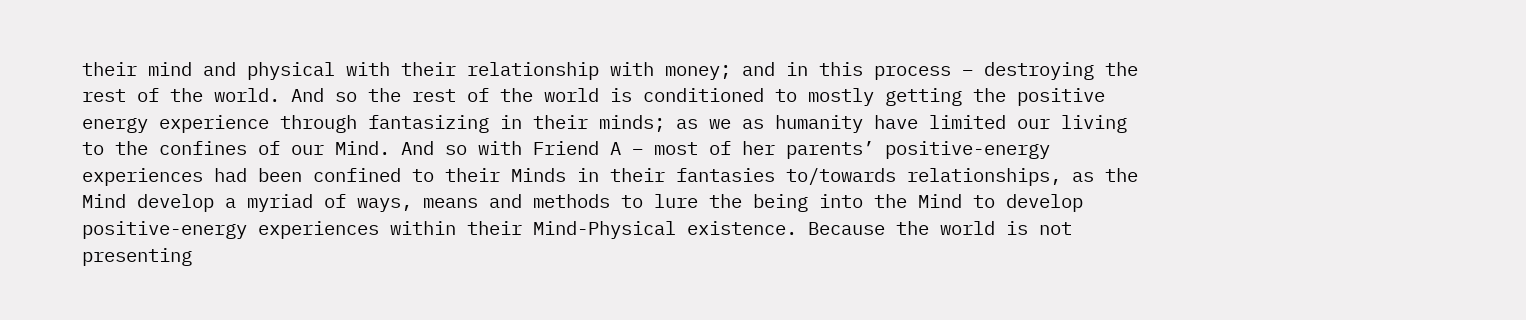their mind and physical with their relationship with money; and in this process – destroying the rest of the world. And so the rest of the world is conditioned to mostly getting the positive energy experience through fantasizing in their minds; as we as humanity have limited our living to the confines of our Mind. And so with Friend A – most of her parents’ positive-energy experiences had been confined to their Minds in their fantasies to/towards relationships, as the Mind develop a myriad of ways, means and methods to lure the being into the Mind to develop positive-energy experiences within their Mind-Physical existence. Because the world is not presenting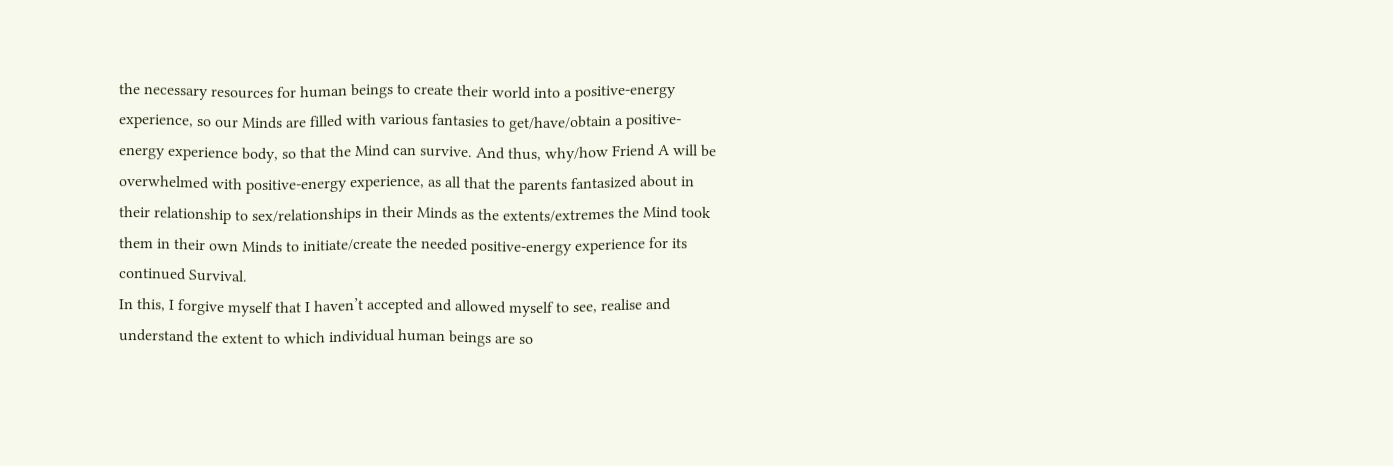the necessary resources for human beings to create their world into a positive-energy experience, so our Minds are filled with various fantasies to get/have/obtain a positive-energy experience body, so that the Mind can survive. And thus, why/how Friend A will be overwhelmed with positive-energy experience, as all that the parents fantasized about in their relationship to sex/relationships in their Minds as the extents/extremes the Mind took them in their own Minds to initiate/create the needed positive-energy experience for its continued Survival.
In this, I forgive myself that I haven’t accepted and allowed myself to see, realise and understand the extent to which individual human beings are so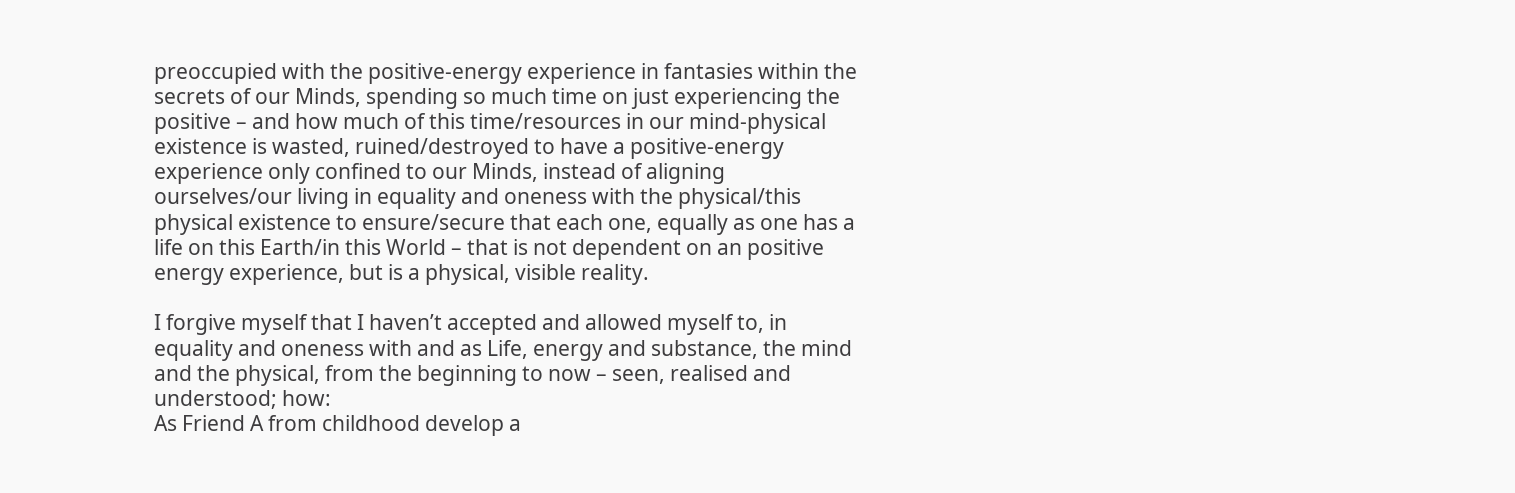preoccupied with the positive-energy experience in fantasies within the secrets of our Minds, spending so much time on just experiencing the positive – and how much of this time/resources in our mind-physical existence is wasted, ruined/destroyed to have a positive-energy experience only confined to our Minds, instead of aligning ourselves/our living in equality and oneness with the physical/this physical existence to ensure/secure that each one, equally as one has a life on this Earth/in this World – that is not dependent on an positive energy experience, but is a physical, visible reality.

I forgive myself that I haven’t accepted and allowed myself to, in equality and oneness with and as Life, energy and substance, the mind and the physical, from the beginning to now – seen, realised and understood; how:
As Friend A from childhood develop a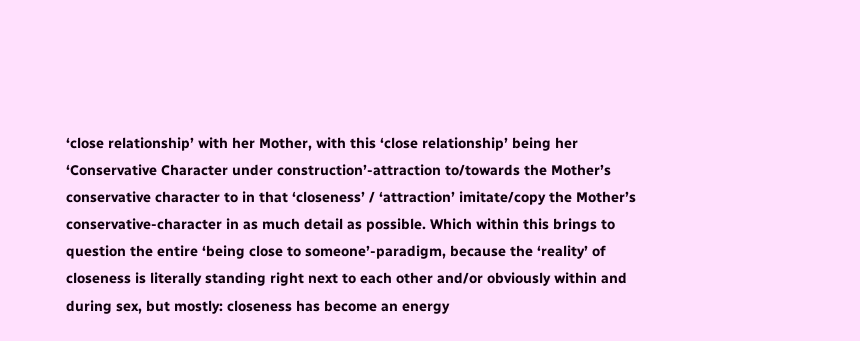‘close relationship’ with her Mother, with this ‘close relationship’ being her ‘Conservative Character under construction’-attraction to/towards the Mother’s conservative character to in that ‘closeness’ / ‘attraction’ imitate/copy the Mother’s conservative-character in as much detail as possible. Which within this brings to question the entire ‘being close to someone’-paradigm, because the ‘reality’ of closeness is literally standing right next to each other and/or obviously within and during sex, but mostly: closeness has become an energy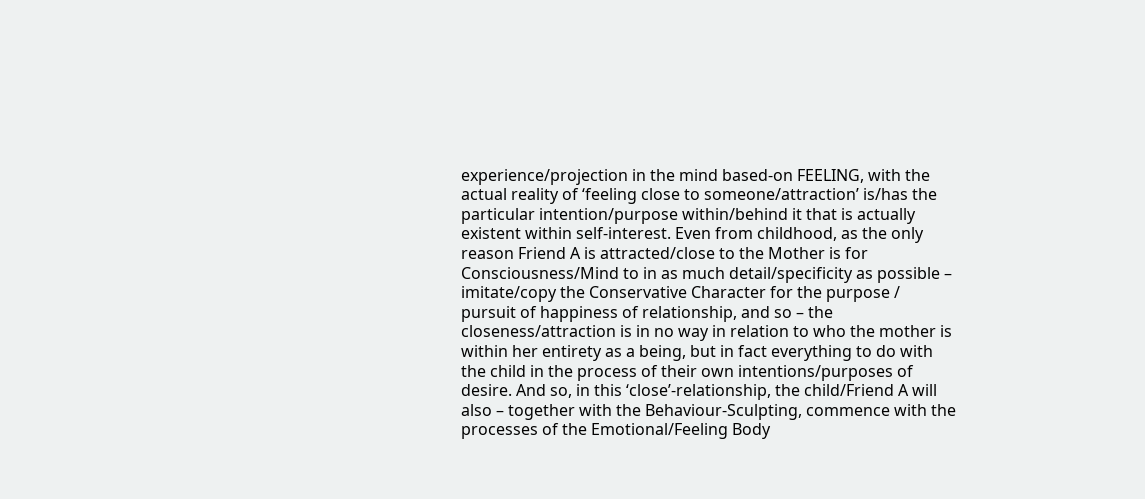experience/projection in the mind based-on FEELING, with the actual reality of ‘feeling close to someone/attraction’ is/has the particular intention/purpose within/behind it that is actually existent within self-interest. Even from childhood, as the only reason Friend A is attracted/close to the Mother is for Consciousness/Mind to in as much detail/specificity as possible – imitate/copy the Conservative Character for the purpose / pursuit of happiness of relationship, and so – the closeness/attraction is in no way in relation to who the mother is within her entirety as a being, but in fact everything to do with the child in the process of their own intentions/purposes of desire. And so, in this ‘close’-relationship, the child/Friend A will also – together with the Behaviour-Sculpting, commence with the processes of the Emotional/Feeling Body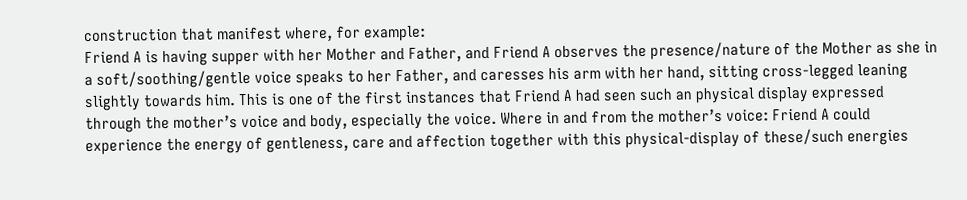construction that manifest where, for example:
Friend A is having supper with her Mother and Father, and Friend A observes the presence/nature of the Mother as she in a soft/soothing/gentle voice speaks to her Father, and caresses his arm with her hand, sitting cross-legged leaning slightly towards him. This is one of the first instances that Friend A had seen such an physical display expressed through the mother’s voice and body, especially the voice. Where in and from the mother’s voice: Friend A could experience the energy of gentleness, care and affection together with this physical-display of these/such energies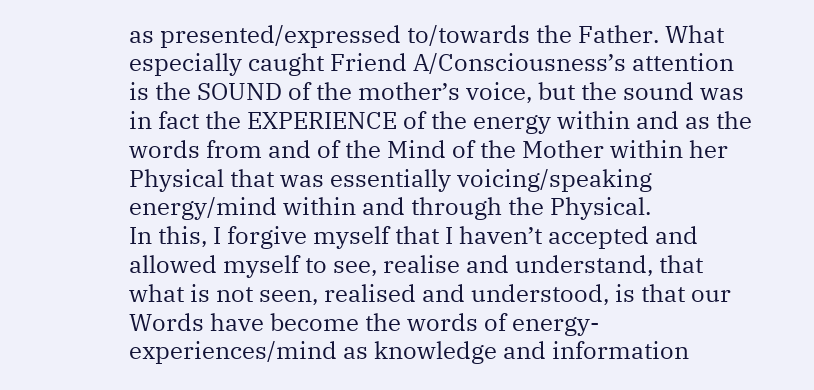as presented/expressed to/towards the Father. What especially caught Friend A/Consciousness’s attention is the SOUND of the mother’s voice, but the sound was in fact the EXPERIENCE of the energy within and as the words from and of the Mind of the Mother within her Physical that was essentially voicing/speaking energy/mind within and through the Physical.
In this, I forgive myself that I haven’t accepted and allowed myself to see, realise and understand, that what is not seen, realised and understood, is that our Words have become the words of energy-experiences/mind as knowledge and information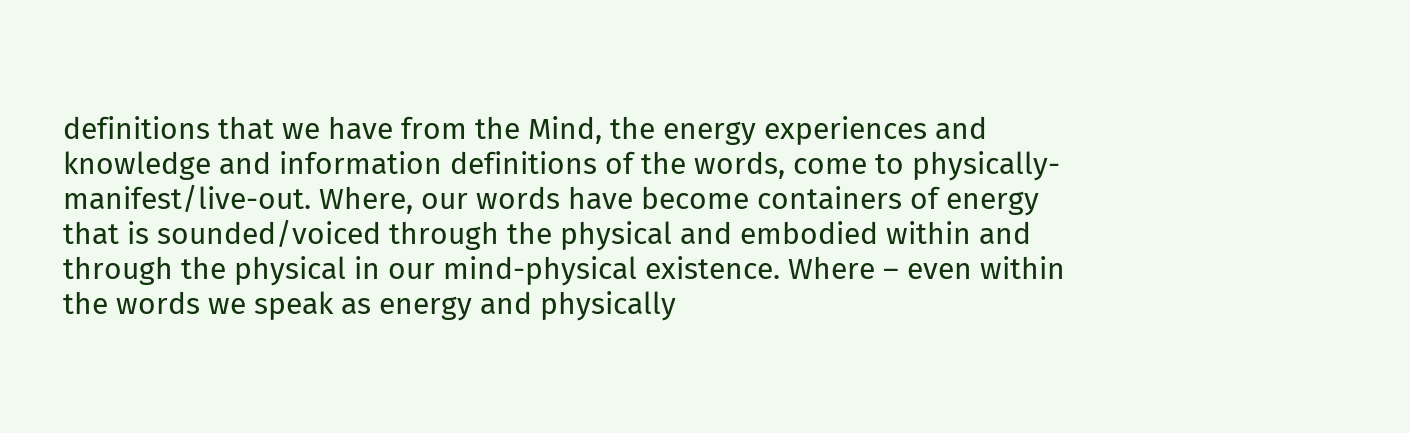definitions that we have from the Mind, the energy experiences and knowledge and information definitions of the words, come to physically-manifest/live-out. Where, our words have become containers of energy that is sounded/voiced through the physical and embodied within and through the physical in our mind-physical existence. Where – even within the words we speak as energy and physically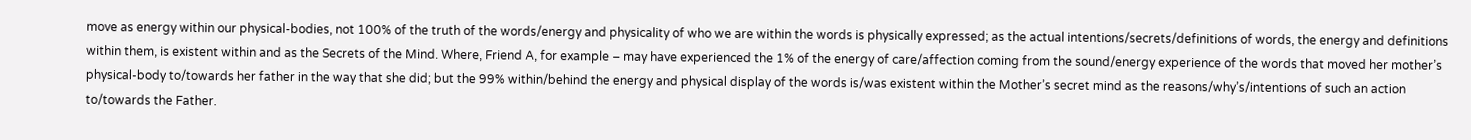move as energy within our physical-bodies, not 100% of the truth of the words/energy and physicality of who we are within the words is physically expressed; as the actual intentions/secrets/definitions of words, the energy and definitions within them, is existent within and as the Secrets of the Mind. Where, Friend A, for example – may have experienced the 1% of the energy of care/affection coming from the sound/energy experience of the words that moved her mother’s physical-body to/towards her father in the way that she did; but the 99% within/behind the energy and physical display of the words is/was existent within the Mother’s secret mind as the reasons/why’s/intentions of such an action to/towards the Father.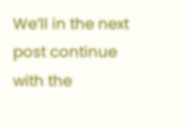We’ll in the next post continue with the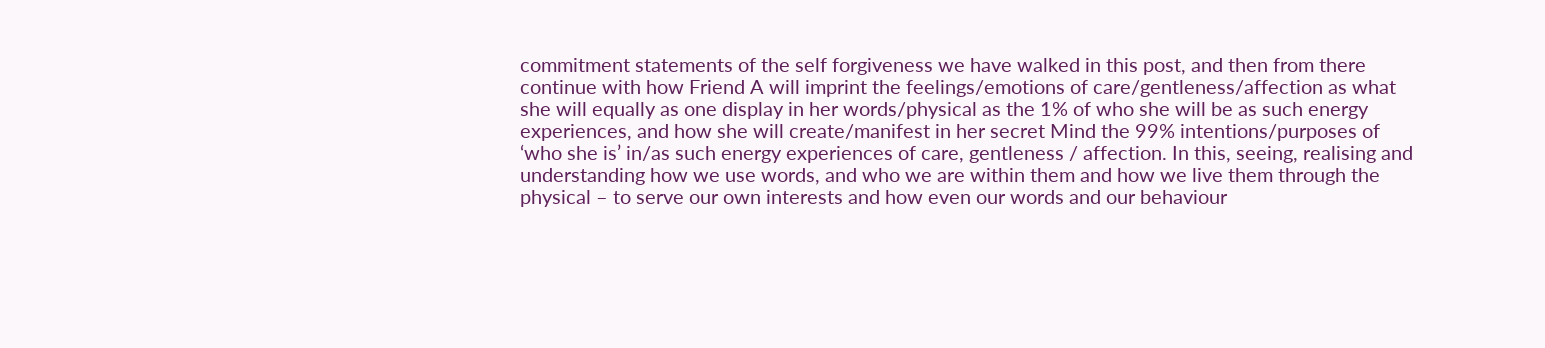commitment statements of the self forgiveness we have walked in this post, and then from there continue with how Friend A will imprint the feelings/emotions of care/gentleness/affection as what she will equally as one display in her words/physical as the 1% of who she will be as such energy experiences, and how she will create/manifest in her secret Mind the 99% intentions/purposes of ‘who she is’ in/as such energy experiences of care, gentleness / affection. In this, seeing, realising and understanding how we use words, and who we are within them and how we live them through the physical – to serve our own interests and how even our words and our behaviour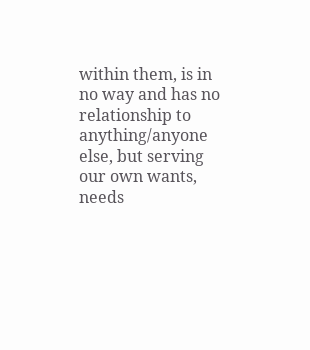within them, is in no way and has no relationship to anything/anyone else, but serving our own wants, needs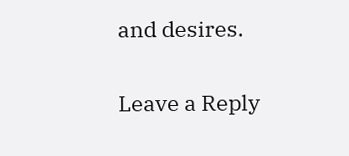and desires.

Leave a Reply